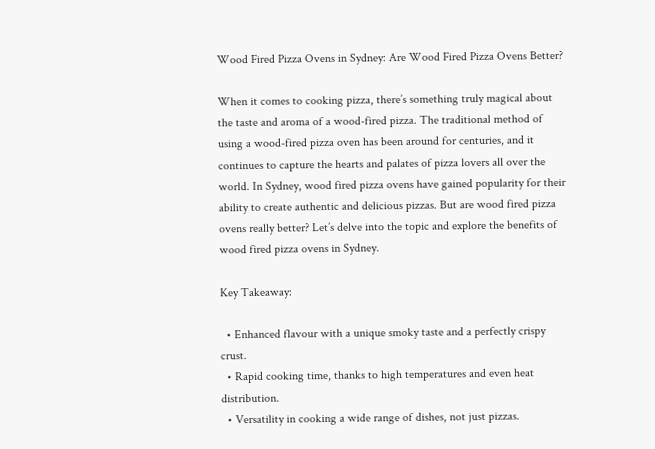Wood Fired Pizza Ovens in Sydney: Are Wood Fired Pizza Ovens Better?

When it comes to cooking pizza, there’s something truly magical about the taste and aroma of a wood-fired pizza. The traditional method of using a wood-fired pizza oven has been around for centuries, and it continues to capture the hearts and palates of pizza lovers all over the world. In Sydney, wood fired pizza ovens have gained popularity for their ability to create authentic and delicious pizzas. But are wood fired pizza ovens really better? Let’s delve into the topic and explore the benefits of wood fired pizza ovens in Sydney.

Key Takeaway:

  • Enhanced flavour with a unique smoky taste and a perfectly crispy crust.
  • Rapid cooking time, thanks to high temperatures and even heat distribution.
  • Versatility in cooking a wide range of dishes, not just pizzas.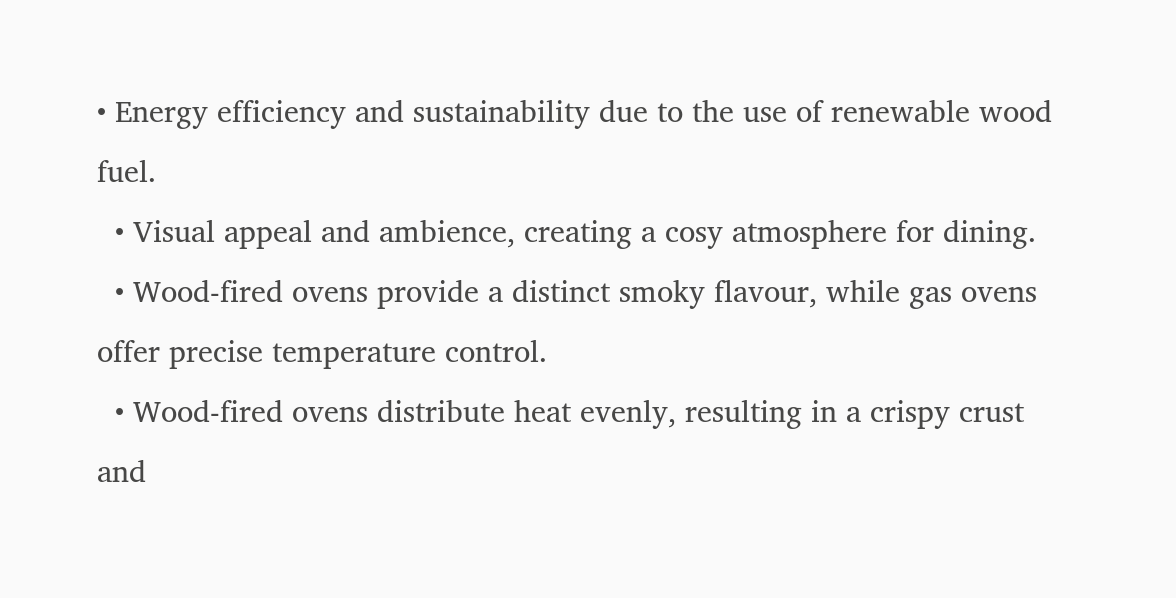• Energy efficiency and sustainability due to the use of renewable wood fuel.
  • Visual appeal and ambience, creating a cosy atmosphere for dining.
  • Wood-fired ovens provide a distinct smoky flavour, while gas ovens offer precise temperature control.
  • Wood-fired ovens distribute heat evenly, resulting in a crispy crust and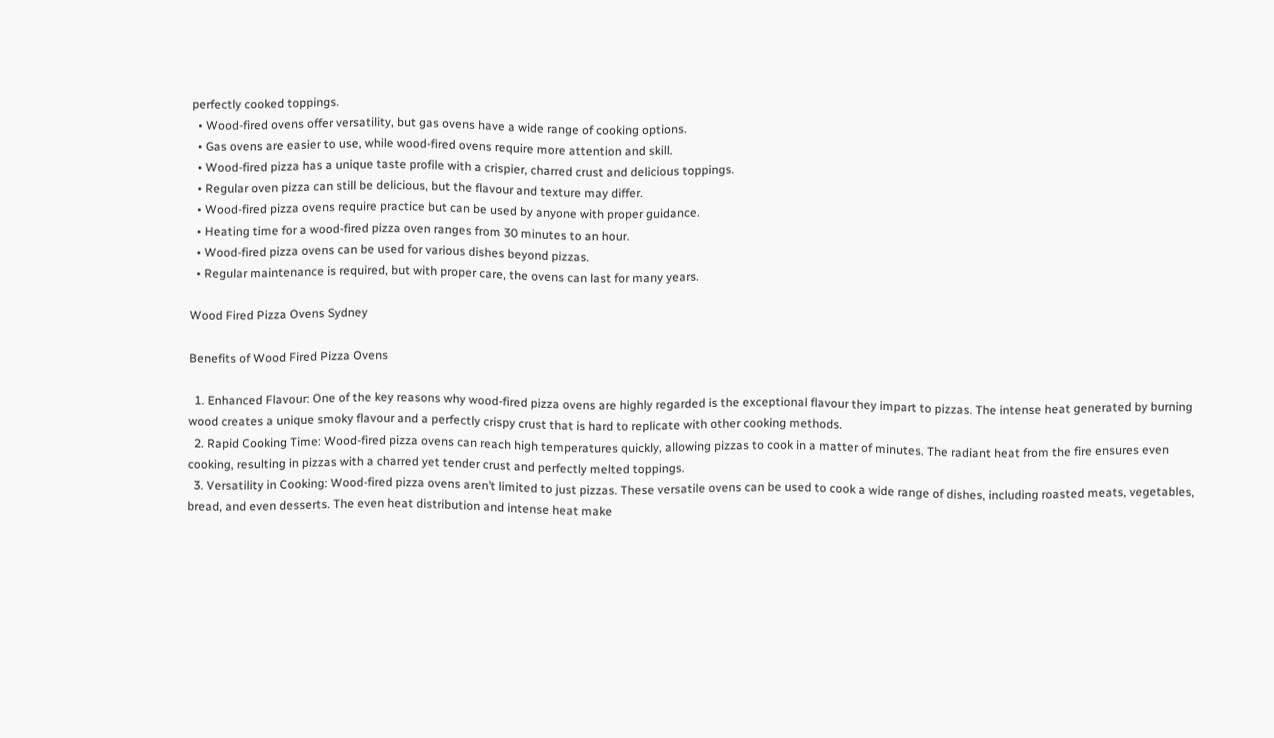perfectly cooked toppings.
  • Wood-fired ovens offer versatility, but gas ovens have a wide range of cooking options.
  • Gas ovens are easier to use, while wood-fired ovens require more attention and skill.
  • Wood-fired pizza has a unique taste profile with a crispier, charred crust and delicious toppings.
  • Regular oven pizza can still be delicious, but the flavour and texture may differ.
  • Wood-fired pizza ovens require practice but can be used by anyone with proper guidance.
  • Heating time for a wood-fired pizza oven ranges from 30 minutes to an hour.
  • Wood-fired pizza ovens can be used for various dishes beyond pizzas.
  • Regular maintenance is required, but with proper care, the ovens can last for many years.

Wood Fired Pizza Ovens Sydney

Benefits of Wood Fired Pizza Ovens

  1. Enhanced Flavour: One of the key reasons why wood-fired pizza ovens are highly regarded is the exceptional flavour they impart to pizzas. The intense heat generated by burning wood creates a unique smoky flavour and a perfectly crispy crust that is hard to replicate with other cooking methods.
  2. Rapid Cooking Time: Wood-fired pizza ovens can reach high temperatures quickly, allowing pizzas to cook in a matter of minutes. The radiant heat from the fire ensures even cooking, resulting in pizzas with a charred yet tender crust and perfectly melted toppings.
  3. Versatility in Cooking: Wood-fired pizza ovens aren’t limited to just pizzas. These versatile ovens can be used to cook a wide range of dishes, including roasted meats, vegetables, bread, and even desserts. The even heat distribution and intense heat make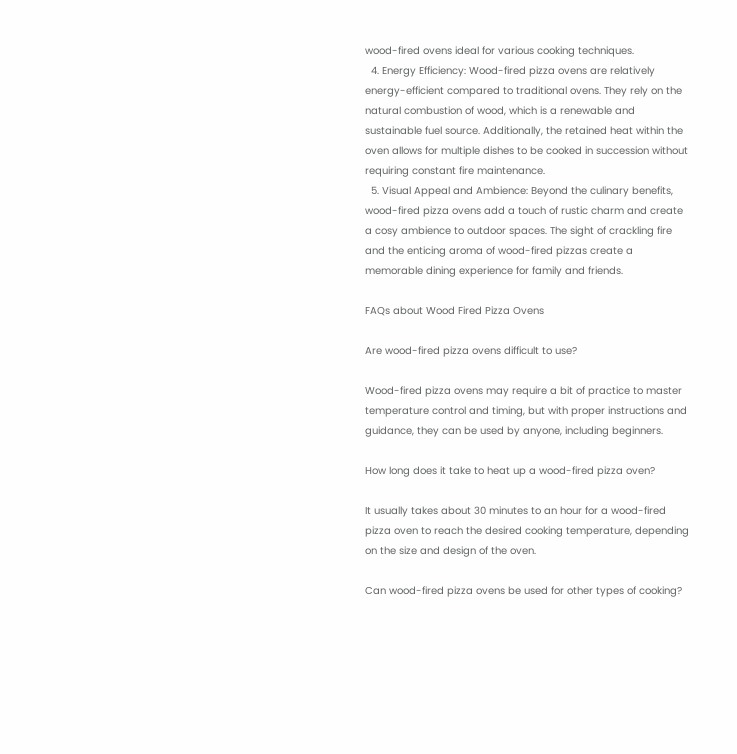wood-fired ovens ideal for various cooking techniques.
  4. Energy Efficiency: Wood-fired pizza ovens are relatively energy-efficient compared to traditional ovens. They rely on the natural combustion of wood, which is a renewable and sustainable fuel source. Additionally, the retained heat within the oven allows for multiple dishes to be cooked in succession without requiring constant fire maintenance.
  5. Visual Appeal and Ambience: Beyond the culinary benefits, wood-fired pizza ovens add a touch of rustic charm and create a cosy ambience to outdoor spaces. The sight of crackling fire and the enticing aroma of wood-fired pizzas create a memorable dining experience for family and friends.

FAQs about Wood Fired Pizza Ovens

Are wood-fired pizza ovens difficult to use?

Wood-fired pizza ovens may require a bit of practice to master temperature control and timing, but with proper instructions and guidance, they can be used by anyone, including beginners.

How long does it take to heat up a wood-fired pizza oven?

It usually takes about 30 minutes to an hour for a wood-fired pizza oven to reach the desired cooking temperature, depending on the size and design of the oven.

Can wood-fired pizza ovens be used for other types of cooking?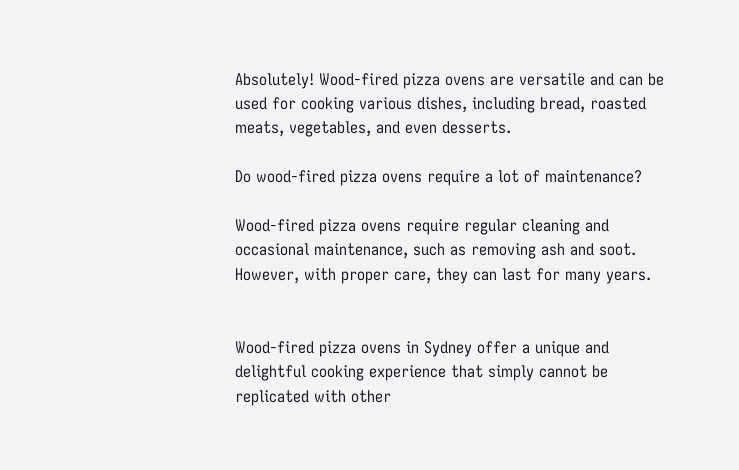Absolutely! Wood-fired pizza ovens are versatile and can be used for cooking various dishes, including bread, roasted meats, vegetables, and even desserts.

Do wood-fired pizza ovens require a lot of maintenance?

Wood-fired pizza ovens require regular cleaning and occasional maintenance, such as removing ash and soot. However, with proper care, they can last for many years.


Wood-fired pizza ovens in Sydney offer a unique and delightful cooking experience that simply cannot be replicated with other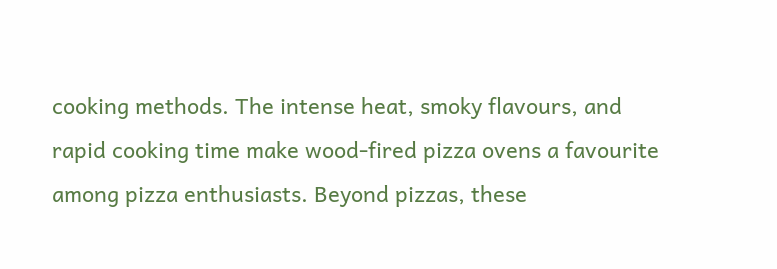cooking methods. The intense heat, smoky flavours, and rapid cooking time make wood-fired pizza ovens a favourite among pizza enthusiasts. Beyond pizzas, these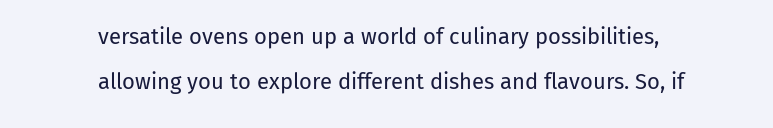versatile ovens open up a world of culinary possibilities, allowing you to explore different dishes and flavours. So, if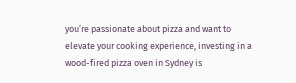you’re passionate about pizza and want to elevate your cooking experience, investing in a wood-fired pizza oven in Sydney is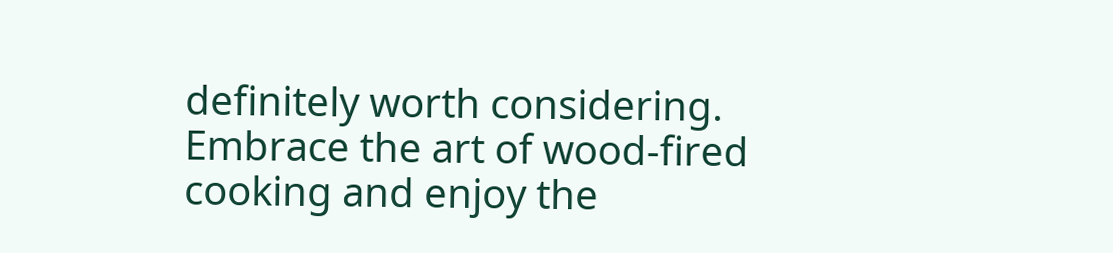definitely worth considering. Embrace the art of wood-fired cooking and enjoy the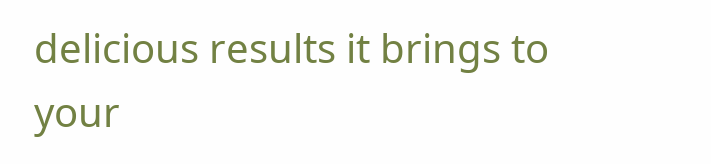delicious results it brings to your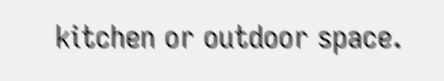kitchen or outdoor space.